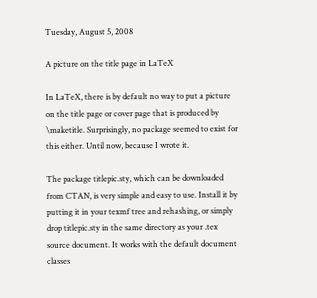Tuesday, August 5, 2008

A picture on the title page in LaTeX

In LaTeX, there is by default no way to put a picture on the title page or cover page that is produced by \maketitle. Surprisingly, no package seemed to exist for this either. Until now, because I wrote it.

The package titlepic.sty, which can be downloaded from CTAN, is very simple and easy to use. Install it by putting it in your texmf tree and rehashing, or simply drop titlepic.sty in the same directory as your .tex source document. It works with the default document classes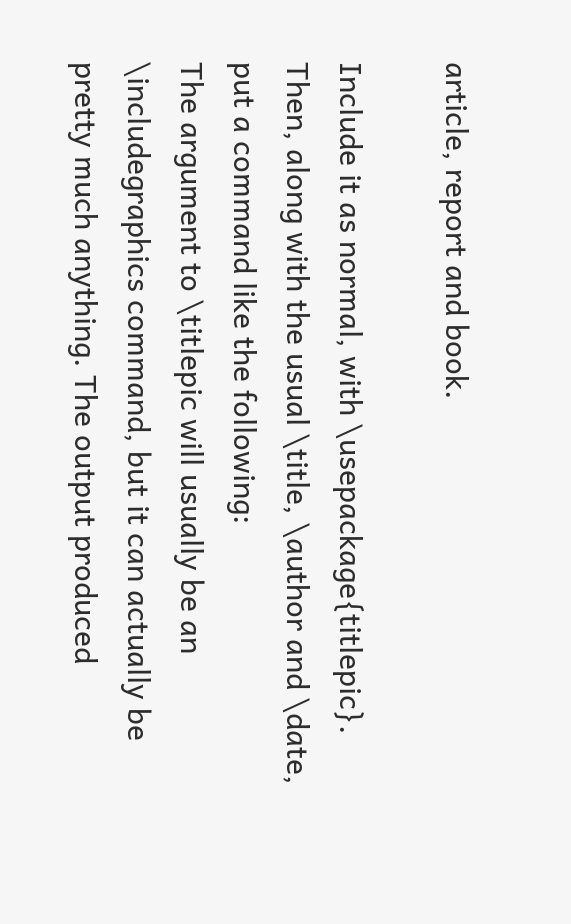article, report and book.

Include it as normal, with \usepackage{titlepic}. Then, along with the usual \title, \author and \date, put a command like the following:
The argument to \titlepic will usually be an \includegraphics command, but it can actually be pretty much anything. The output produced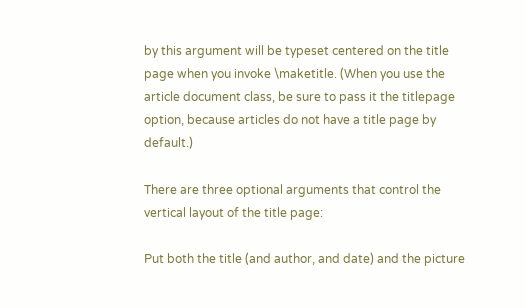by this argument will be typeset centered on the title page when you invoke \maketitle. (When you use the article document class, be sure to pass it the titlepage option, because articles do not have a title page by default.)

There are three optional arguments that control the vertical layout of the title page:

Put both the title (and author, and date) and the picture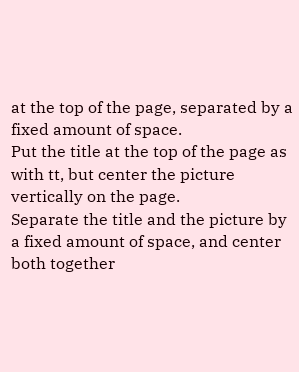at the top of the page, separated by a fixed amount of space.
Put the title at the top of the page as with tt, but center the picture vertically on the page.
Separate the title and the picture by a fixed amount of space, and center both together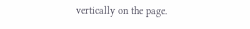vertically on the page.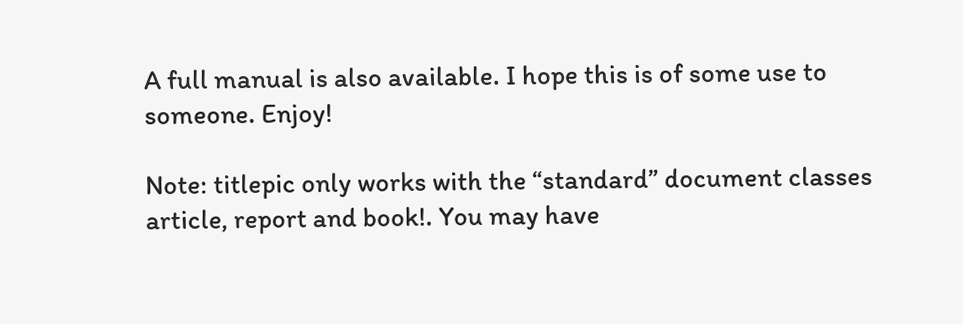A full manual is also available. I hope this is of some use to someone. Enjoy!

Note: titlepic only works with the “standard” document classes article, report and book!. You may have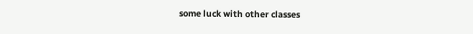some luck with other classes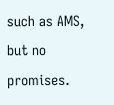such as AMS, but no promises.